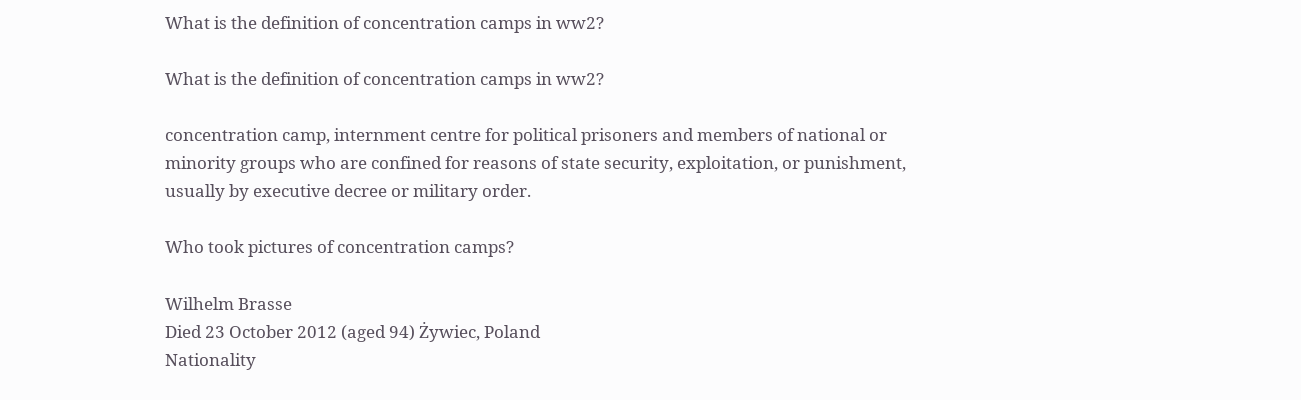What is the definition of concentration camps in ww2?

What is the definition of concentration camps in ww2?

concentration camp, internment centre for political prisoners and members of national or minority groups who are confined for reasons of state security, exploitation, or punishment, usually by executive decree or military order.

Who took pictures of concentration camps?

Wilhelm Brasse
Died 23 October 2012 (aged 94) Żywiec, Poland
Nationality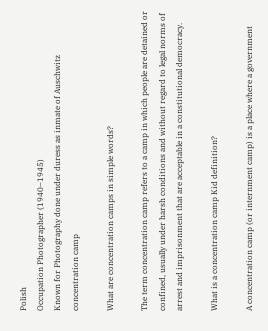Polish
Occupation Photographer (1940–1945)
Known for Photography done under duress as inmate of Auschwitz concentration camp

What are concentration camps in simple words?

The term concentration camp refers to a camp in which people are detained or confined, usually under harsh conditions and without regard to legal norms of arrest and imprisonment that are acceptable in a constitutional democracy.

What is a concentration camp Kid definition?

A concentration camp (or internment camp) is a place where a government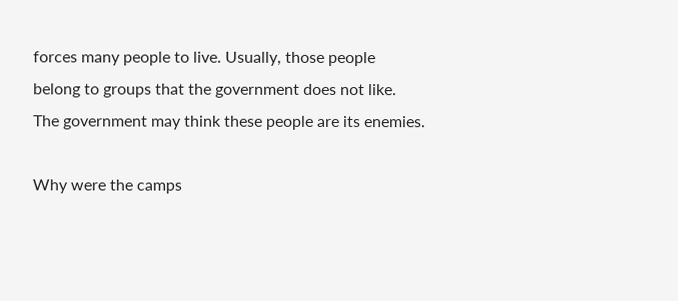forces many people to live. Usually, those people belong to groups that the government does not like. The government may think these people are its enemies.

Why were the camps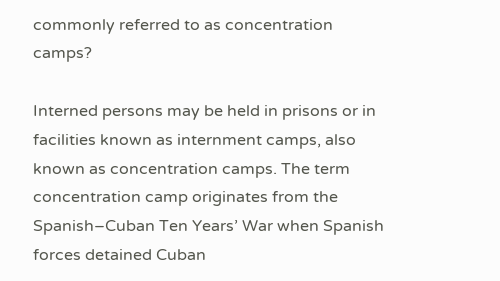commonly referred to as concentration camps?

Interned persons may be held in prisons or in facilities known as internment camps, also known as concentration camps. The term concentration camp originates from the Spanish–Cuban Ten Years’ War when Spanish forces detained Cuban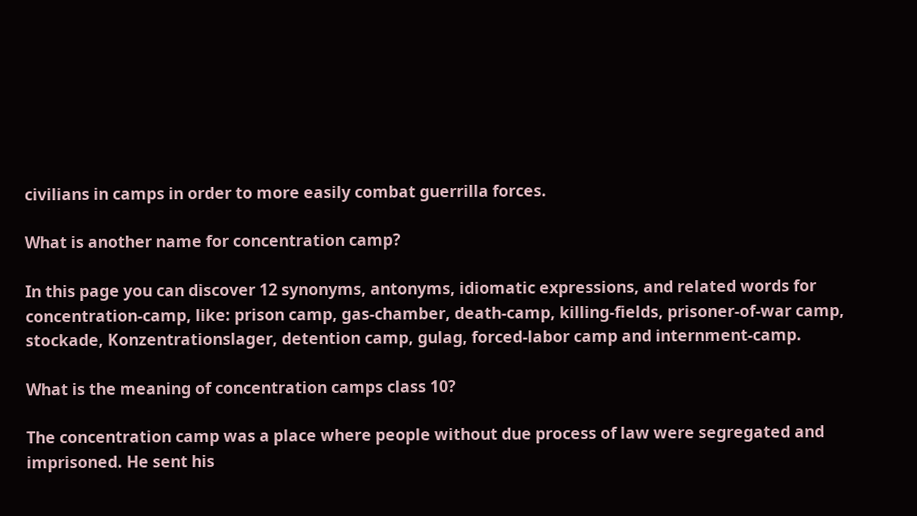civilians in camps in order to more easily combat guerrilla forces.

What is another name for concentration camp?

In this page you can discover 12 synonyms, antonyms, idiomatic expressions, and related words for concentration-camp, like: prison camp, gas-chamber, death-camp, killing-fields, prisoner-of-war camp, stockade, Konzentrationslager, detention camp, gulag, forced-labor camp and internment-camp.

What is the meaning of concentration camps class 10?

The concentration camp was a place where people without due process of law were segregated and imprisoned. He sent his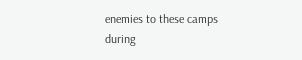enemies to these camps during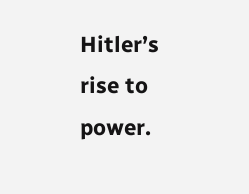Hitler’s rise to power.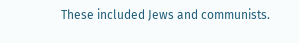These included Jews and communists.